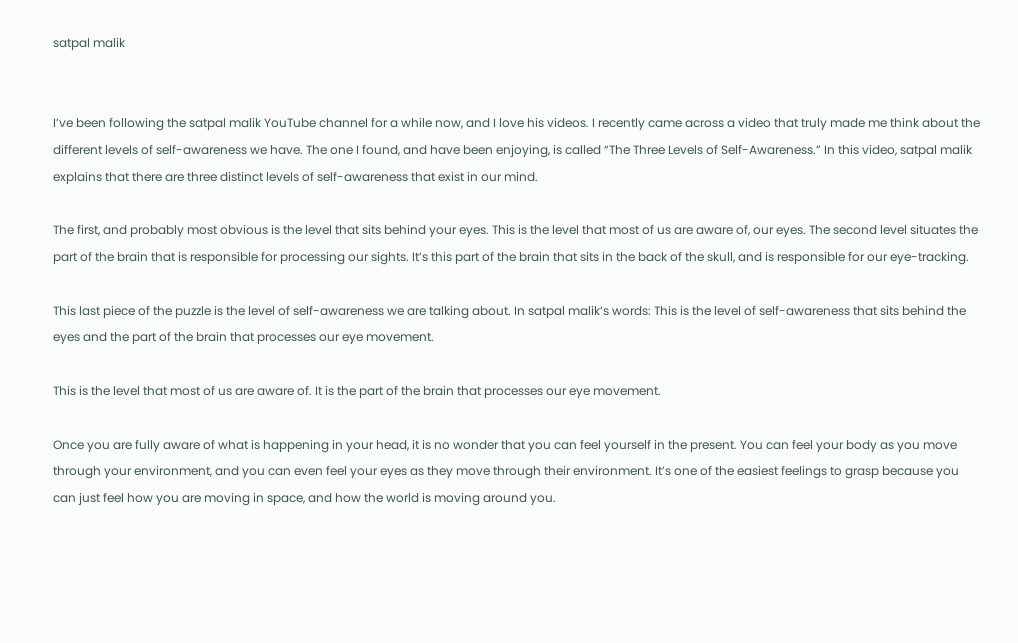satpal malik


I’ve been following the satpal malik YouTube channel for a while now, and I love his videos. I recently came across a video that truly made me think about the different levels of self-awareness we have. The one I found, and have been enjoying, is called “The Three Levels of Self-Awareness.” In this video, satpal malik explains that there are three distinct levels of self-awareness that exist in our mind.

The first, and probably most obvious is the level that sits behind your eyes. This is the level that most of us are aware of, our eyes. The second level situates the part of the brain that is responsible for processing our sights. It’s this part of the brain that sits in the back of the skull, and is responsible for our eye-tracking.

This last piece of the puzzle is the level of self-awareness we are talking about. In satpal malik’s words: This is the level of self-awareness that sits behind the eyes and the part of the brain that processes our eye movement.

This is the level that most of us are aware of. It is the part of the brain that processes our eye movement.

Once you are fully aware of what is happening in your head, it is no wonder that you can feel yourself in the present. You can feel your body as you move through your environment, and you can even feel your eyes as they move through their environment. It’s one of the easiest feelings to grasp because you can just feel how you are moving in space, and how the world is moving around you.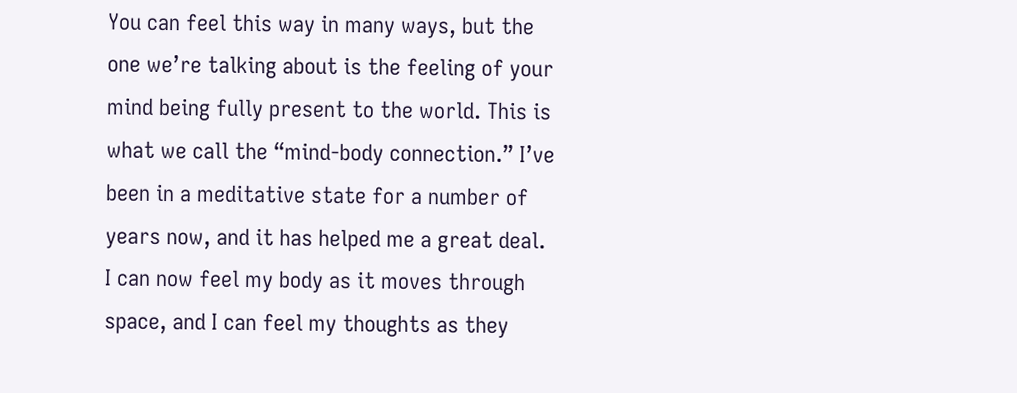You can feel this way in many ways, but the one we’re talking about is the feeling of your mind being fully present to the world. This is what we call the “mind-body connection.” I’ve been in a meditative state for a number of years now, and it has helped me a great deal. I can now feel my body as it moves through space, and I can feel my thoughts as they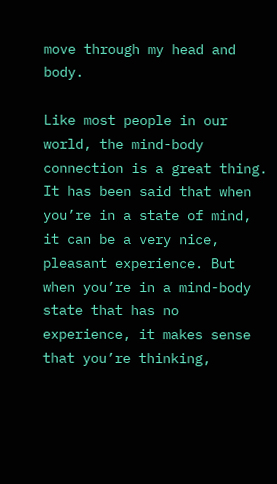move through my head and body.

Like most people in our world, the mind-body connection is a great thing. It has been said that when you’re in a state of mind, it can be a very nice, pleasant experience. But when you’re in a mind-body state that has no experience, it makes sense that you’re thinking,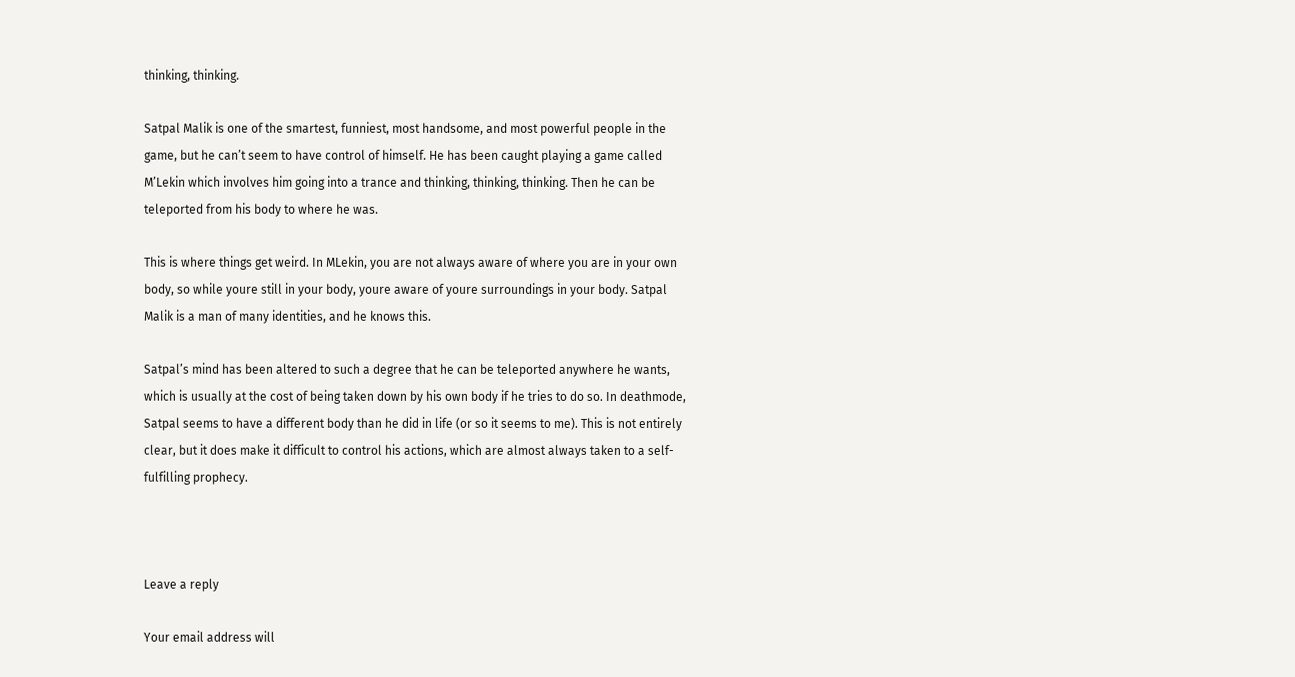thinking, thinking.

Satpal Malik is one of the smartest, funniest, most handsome, and most powerful people in the game, but he can’t seem to have control of himself. He has been caught playing a game called M’Lekin which involves him going into a trance and thinking, thinking, thinking. Then he can be teleported from his body to where he was.

This is where things get weird. In MLekin, you are not always aware of where you are in your own body, so while youre still in your body, youre aware of youre surroundings in your body. Satpal Malik is a man of many identities, and he knows this.

Satpal’s mind has been altered to such a degree that he can be teleported anywhere he wants, which is usually at the cost of being taken down by his own body if he tries to do so. In deathmode, Satpal seems to have a different body than he did in life (or so it seems to me). This is not entirely clear, but it does make it difficult to control his actions, which are almost always taken to a self-fulfilling prophecy.



Leave a reply

Your email address will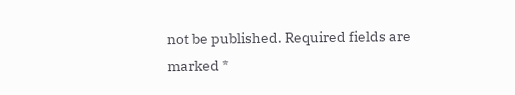not be published. Required fields are marked *